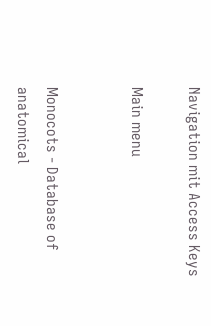Navigation mit Access Keys

Main menu


Monocots - Database of anatomical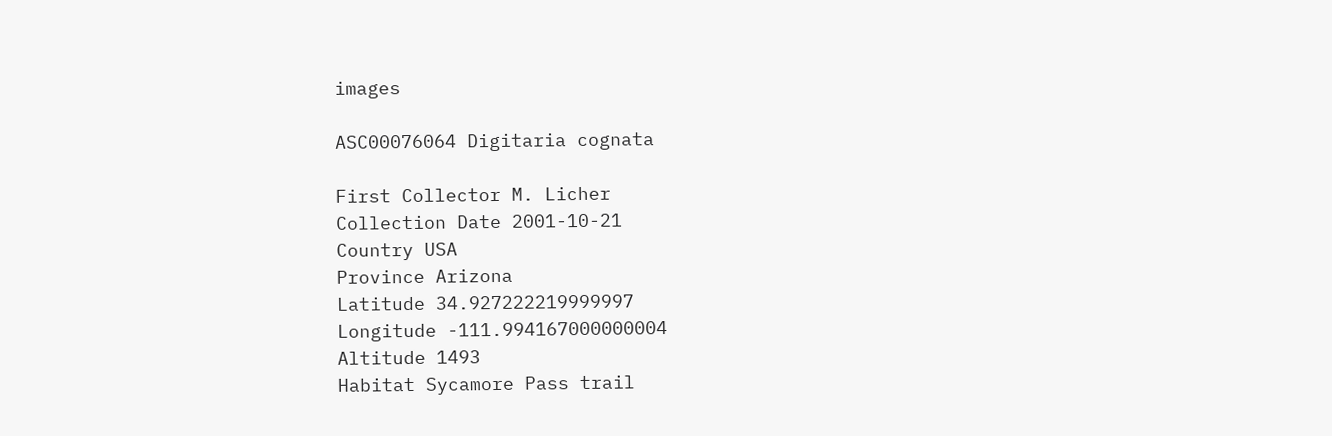images

ASC00076064 Digitaria cognata

First Collector M. Licher
Collection Date 2001-10-21
Country USA
Province Arizona
Latitude 34.927222219999997
Longitude -111.994167000000004
Altitude 1493
Habitat Sycamore Pass trail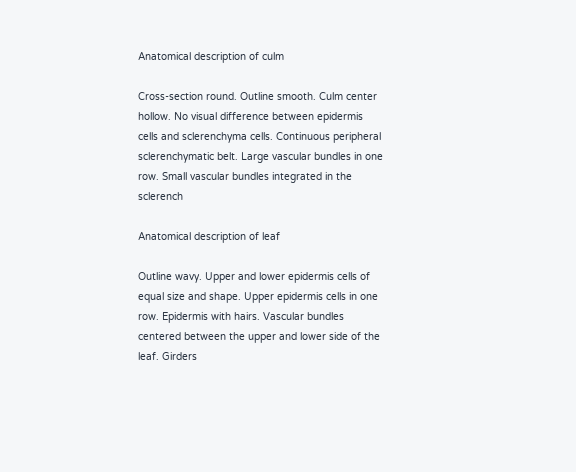Anatomical description of culm

Cross-section round. Outline smooth. Culm center hollow. No visual difference between epidermis cells and sclerenchyma cells. Continuous peripheral sclerenchymatic belt. Large vascular bundles in one row. Small vascular bundles integrated in the sclerench

Anatomical description of leaf

Outline wavy. Upper and lower epidermis cells of equal size and shape. Upper epidermis cells in one row. Epidermis with hairs. Vascular bundles centered between the upper and lower side of the leaf. Girders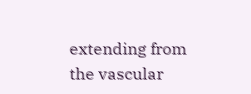extending from the vascular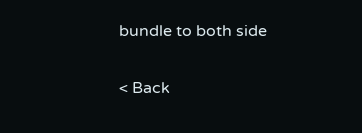bundle to both side

< Back